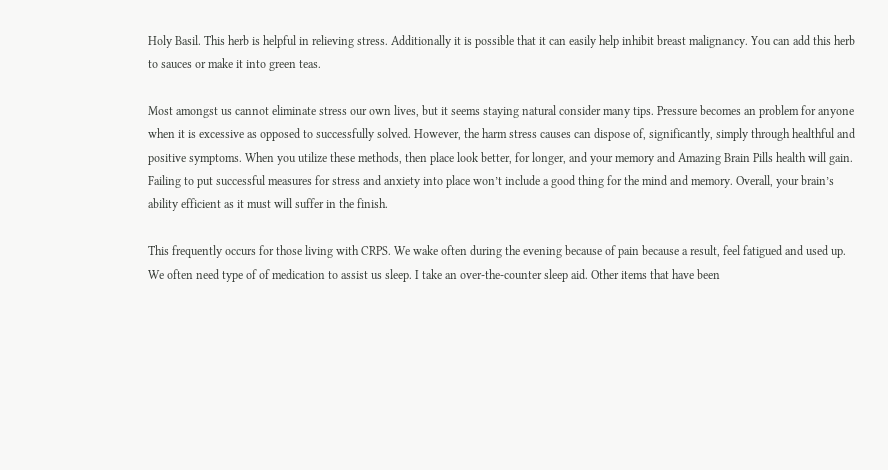Holy Basil. This herb is helpful in relieving stress. Additionally it is possible that it can easily help inhibit breast malignancy. You can add this herb to sauces or make it into green teas.

Most amongst us cannot eliminate stress our own lives, but it seems staying natural consider many tips. Pressure becomes an problem for anyone when it is excessive as opposed to successfully solved. However, the harm stress causes can dispose of, significantly, simply through healthful and positive symptoms. When you utilize these methods, then place look better, for longer, and your memory and Amazing Brain Pills health will gain. Failing to put successful measures for stress and anxiety into place won’t include a good thing for the mind and memory. Overall, your brain’s ability efficient as it must will suffer in the finish.

This frequently occurs for those living with CRPS. We wake often during the evening because of pain because a result, feel fatigued and used up. We often need type of of medication to assist us sleep. I take an over-the-counter sleep aid. Other items that have been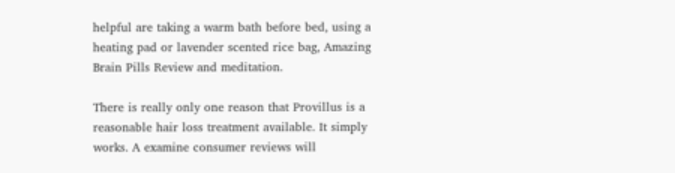helpful are taking a warm bath before bed, using a heating pad or lavender scented rice bag, Amazing Brain Pills Review and meditation.

There is really only one reason that Provillus is a reasonable hair loss treatment available. It simply works. A examine consumer reviews will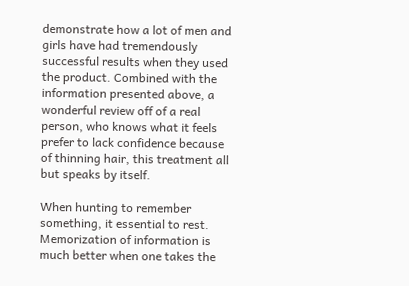demonstrate how a lot of men and girls have had tremendously successful results when they used the product. Combined with the information presented above, a wonderful review off of a real person, who knows what it feels prefer to lack confidence because of thinning hair, this treatment all but speaks by itself.

When hunting to remember something, it essential to rest. Memorization of information is much better when one takes the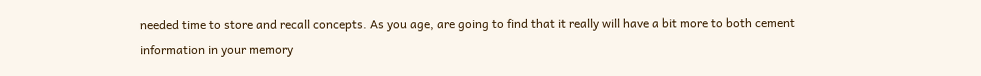needed time to store and recall concepts. As you age, are going to find that it really will have a bit more to both cement information in your memory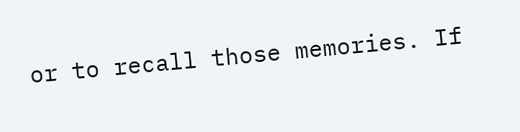or to recall those memories. If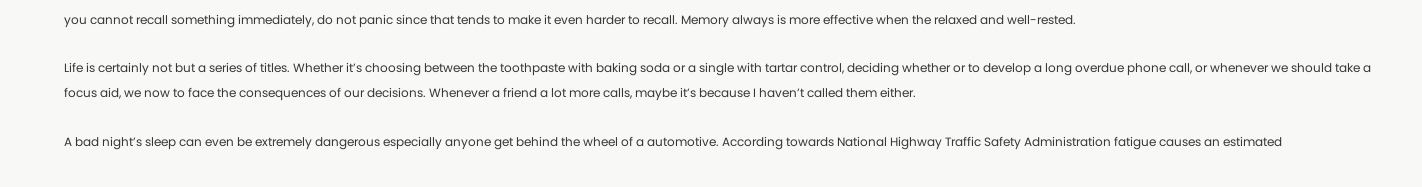you cannot recall something immediately, do not panic since that tends to make it even harder to recall. Memory always is more effective when the relaxed and well-rested.

Life is certainly not but a series of titles. Whether it’s choosing between the toothpaste with baking soda or a single with tartar control, deciding whether or to develop a long overdue phone call, or whenever we should take a focus aid, we now to face the consequences of our decisions. Whenever a friend a lot more calls, maybe it’s because I haven’t called them either.

A bad night’s sleep can even be extremely dangerous especially anyone get behind the wheel of a automotive. According towards National Highway Traffic Safety Administration fatigue causes an estimated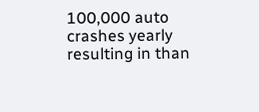100,000 auto crashes yearly resulting in than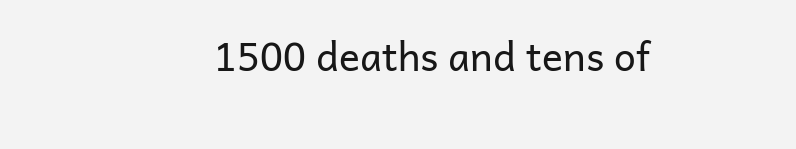1500 deaths and tens of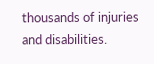thousands of injuries and disabilities.